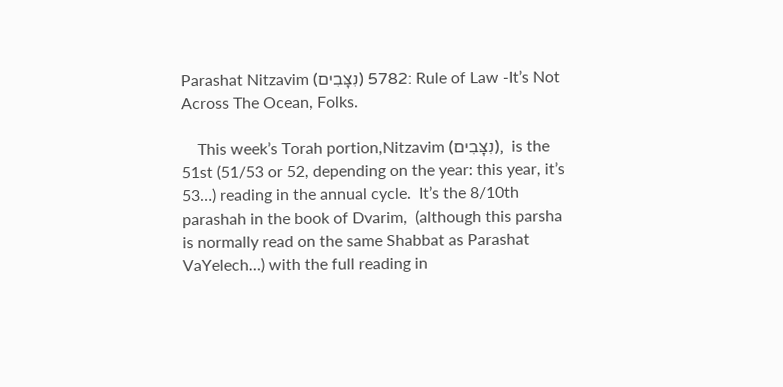Parashat Nitzavim (נִצָּבִים) 5782: Rule of Law -It’s Not Across The Ocean, Folks.

    This week’s Torah portion,Nitzavim (נִצָּבִים),  is the 51st (51/53 or 52, depending on the year: this year, it’s 53…) reading in the annual cycle.  It’s the 8/10th parashah in the book of Dvarim,  (although this parsha is normally read on the same Shabbat as Parashat VaYelech…) with the full reading in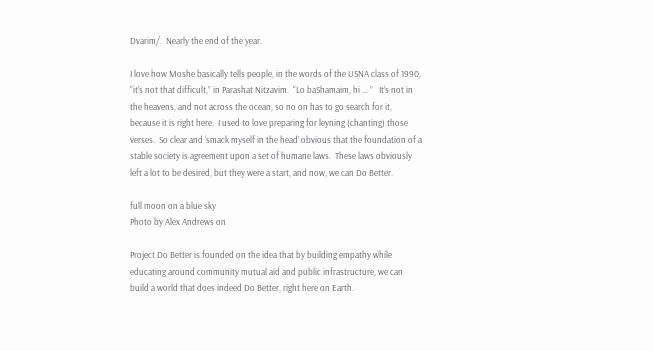Dvarim/.  Nearly the end of the year.

I love how Moshe basically tells people, in the words of the USNA class of 1990, “it’s not that difficult,” in Parashat Nitzavim.  “Lo baShamaim, hi … ”   It’s not in the heavens, and not across the ocean, so no on has to go search for it, because it is right here.  I used to love preparing for leyning (chanting) those verses.  So clear and ‘smack myself in the head’ obvious that the foundation of a stable society is agreement upon a set of humane laws.  These laws obviously left a lot to be desired, but they were a start, and now, we can Do Better.

full moon on a blue sky
Photo by Alex Andrews on

Project Do Better is founded on the idea that by building empathy while educating around community mutual aid and public infrastructure, we can build a world that does indeed Do Better, right here on Earth.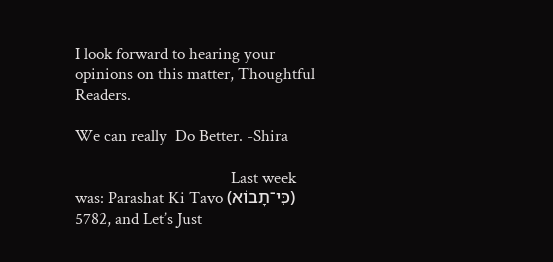I look forward to hearing your opinions on this matter, Thoughtful Readers.

We can really  Do Better. -Shira

                                       Last week was: Parashat Ki Tavo (כִּי־תָבוֹא) 5782, and Let’s Just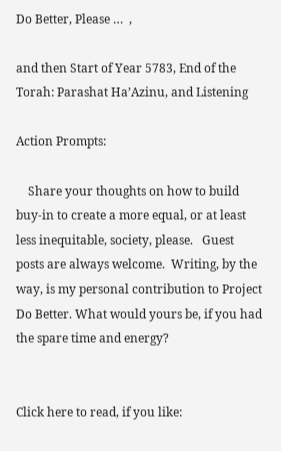Do Better, Please …  ,

and then Start of Year 5783, End of the Torah: Parashat Ha’Azinu, and Listening

Action Prompts:

    Share your thoughts on how to build buy-in to create a more equal, or at least less inequitable, society, please.   Guest posts are always welcome.  Writing, by the way, is my personal contribution to Project Do Better. What would yours be, if you had the spare time and energy?


Click here to read, if you like: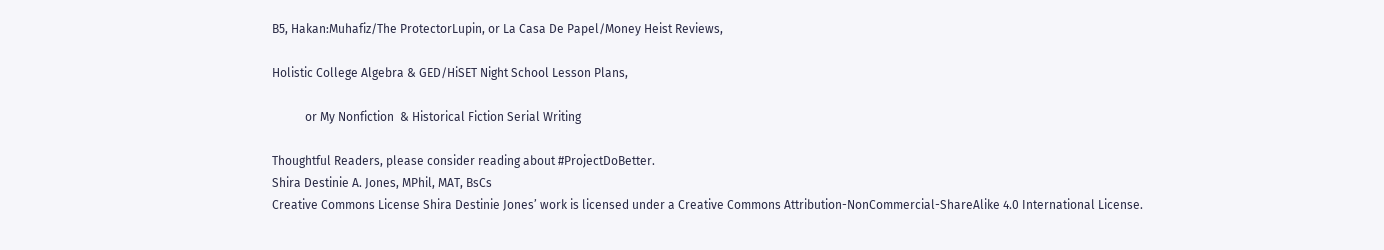B5, Hakan:Muhafiz/The ProtectorLupin, or La Casa De Papel/Money Heist Reviews,

Holistic College Algebra & GED/HiSET Night School Lesson Plans,

           or My Nonfiction  & Historical Fiction Serial Writing

Thoughtful Readers, please consider reading about #ProjectDoBetter.
Shira Destinie A. Jones, MPhil, MAT, BsCs
Creative Commons License Shira Destinie Jones’ work is licensed under a Creative Commons Attribution-NonCommercial-ShareAlike 4.0 International License.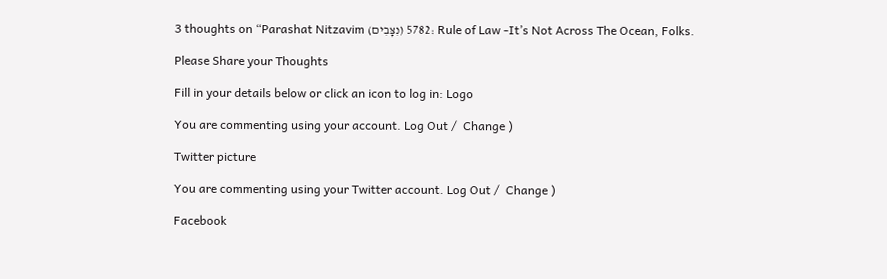3 thoughts on “Parashat Nitzavim (נִצָּבִים) 5782: Rule of Law -It’s Not Across The Ocean, Folks.

Please Share your Thoughts

Fill in your details below or click an icon to log in: Logo

You are commenting using your account. Log Out /  Change )

Twitter picture

You are commenting using your Twitter account. Log Out /  Change )

Facebook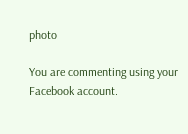photo

You are commenting using your Facebook account.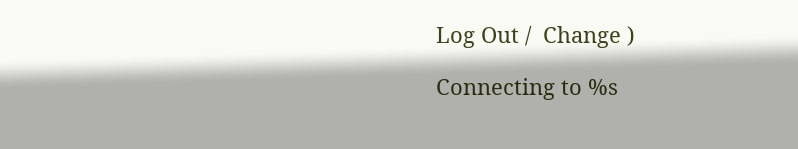Log Out /  Change )

Connecting to %s